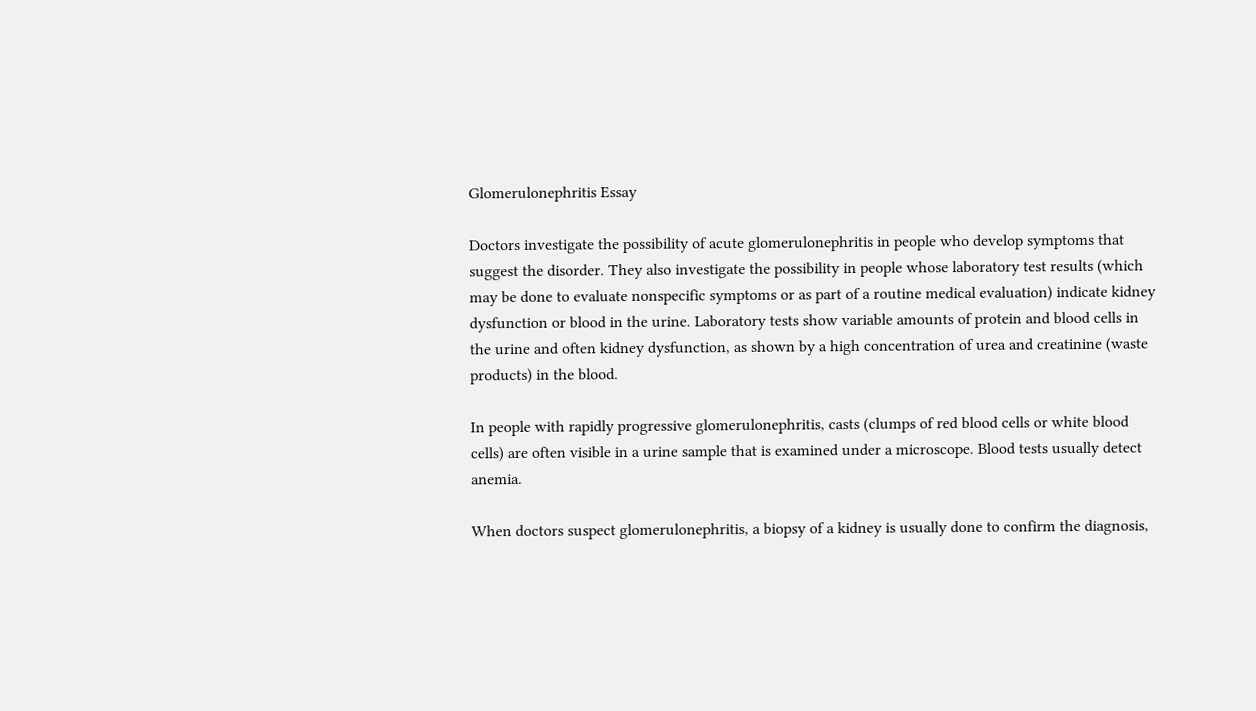Glomerulonephritis Essay

Doctors investigate the possibility of acute glomerulonephritis in people who develop symptoms that suggest the disorder. They also investigate the possibility in people whose laboratory test results (which may be done to evaluate nonspecific symptoms or as part of a routine medical evaluation) indicate kidney dysfunction or blood in the urine. Laboratory tests show variable amounts of protein and blood cells in the urine and often kidney dysfunction, as shown by a high concentration of urea and creatinine (waste products) in the blood.

In people with rapidly progressive glomerulonephritis, casts (clumps of red blood cells or white blood cells) are often visible in a urine sample that is examined under a microscope. Blood tests usually detect anemia.

When doctors suspect glomerulonephritis, a biopsy of a kidney is usually done to confirm the diagnosis,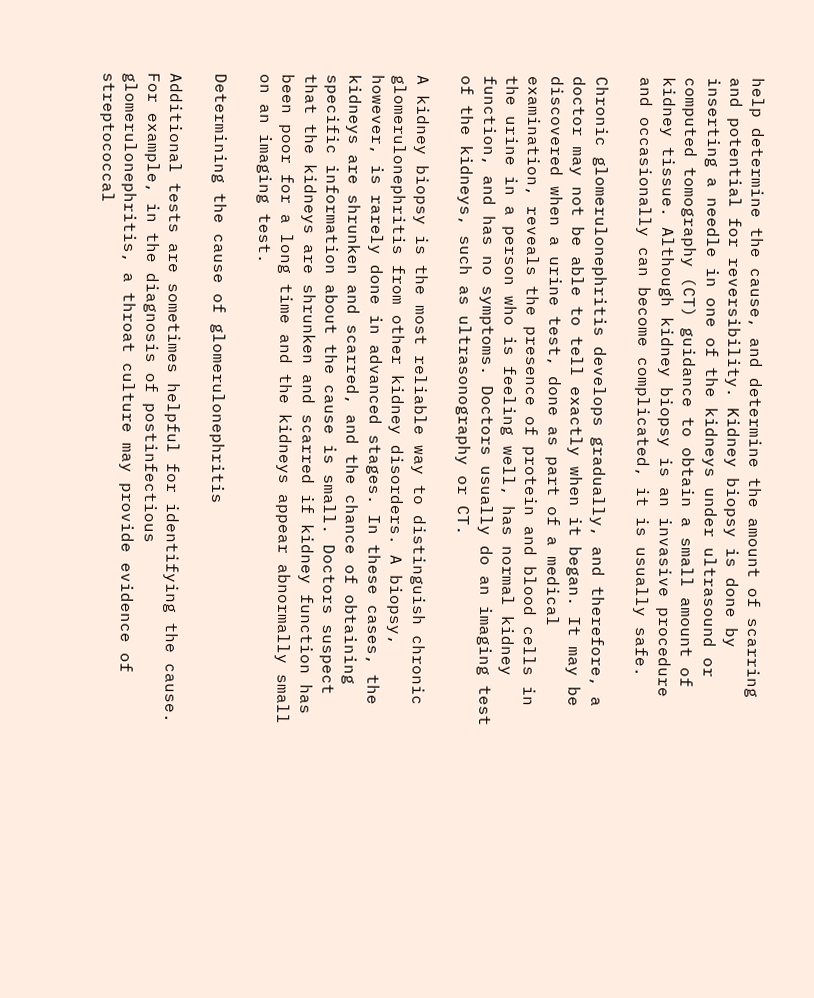help determine the cause, and determine the amount of scarring and potential for reversibility. Kidney biopsy is done by inserting a needle in one of the kidneys under ultrasound or computed tomography (CT) guidance to obtain a small amount of kidney tissue. Although kidney biopsy is an invasive procedure and occasionally can become complicated, it is usually safe.

Chronic glomerulonephritis develops gradually, and therefore, a doctor may not be able to tell exactly when it began. It may be discovered when a urine test, done as part of a medical examination, reveals the presence of protein and blood cells in the urine in a person who is feeling well, has normal kidney function, and has no symptoms. Doctors usually do an imaging test of the kidneys, such as ultrasonography or CT.

A kidney biopsy is the most reliable way to distinguish chronic glomerulonephritis from other kidney disorders. A biopsy, however, is rarely done in advanced stages. In these cases, the kidneys are shrunken and scarred, and the chance of obtaining specific information about the cause is small. Doctors suspect that the kidneys are shrunken and scarred if kidney function has been poor for a long time and the kidneys appear abnormally small on an imaging test.

Determining the cause of glomerulonephritis

Additional tests are sometimes helpful for identifying the cause. For example, in the diagnosis of postinfectious glomerulonephritis, a throat culture may provide evidence of streptococcal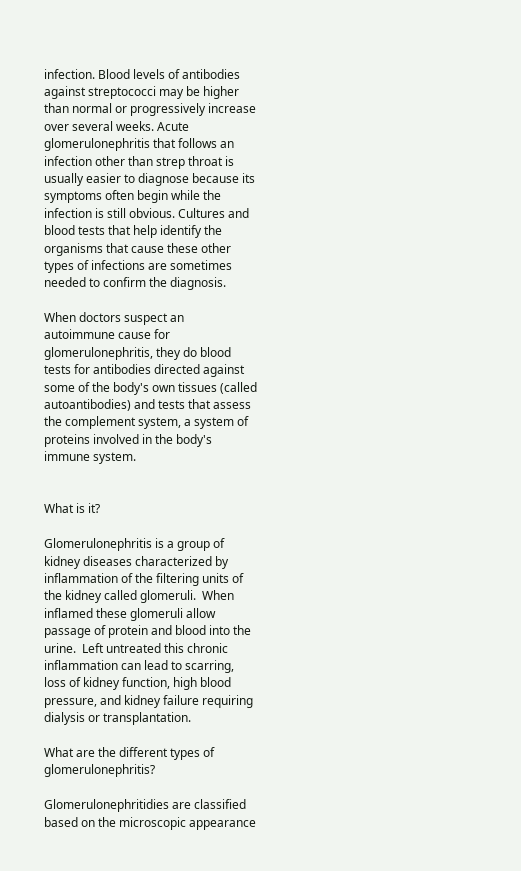infection. Blood levels of antibodies against streptococci may be higher than normal or progressively increase over several weeks. Acute glomerulonephritis that follows an infection other than strep throat is usually easier to diagnose because its symptoms often begin while the infection is still obvious. Cultures and blood tests that help identify the organisms that cause these other types of infections are sometimes needed to confirm the diagnosis.

When doctors suspect an autoimmune cause for glomerulonephritis, they do blood tests for antibodies directed against some of the body's own tissues (called autoantibodies) and tests that assess the complement system, a system of proteins involved in the body's immune system.


What is it?

Glomerulonephritis is a group of kidney diseases characterized by inflammation of the filtering units of the kidney called glomeruli.  When inflamed these glomeruli allow passage of protein and blood into the urine.  Left untreated this chronic inflammation can lead to scarring, loss of kidney function, high blood pressure, and kidney failure requiring dialysis or transplantation.

What are the different types of glomerulonephritis?

Glomerulonephritidies are classified based on the microscopic appearance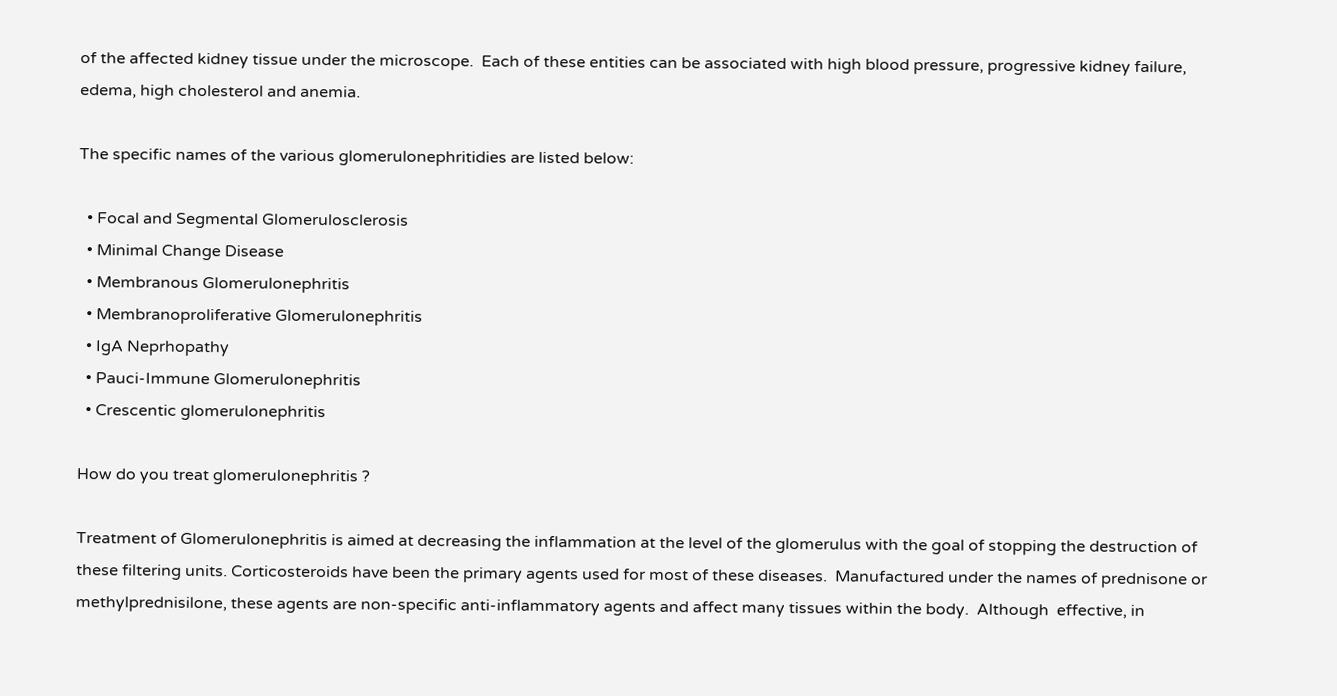of the affected kidney tissue under the microscope.  Each of these entities can be associated with high blood pressure, progressive kidney failure, edema, high cholesterol and anemia.

The specific names of the various glomerulonephritidies are listed below:

  • Focal and Segmental Glomerulosclerosis
  • Minimal Change Disease
  • Membranous Glomerulonephritis
  • Membranoproliferative Glomerulonephritis
  • IgA Neprhopathy
  • Pauci-Immune Glomerulonephritis
  • Crescentic glomerulonephritis

How do you treat glomerulonephritis ?

Treatment of Glomerulonephritis is aimed at decreasing the inflammation at the level of the glomerulus with the goal of stopping the destruction of these filtering units. Corticosteroids have been the primary agents used for most of these diseases.  Manufactured under the names of prednisone or methylprednisilone, these agents are non-specific anti-inflammatory agents and affect many tissues within the body.  Although  effective, in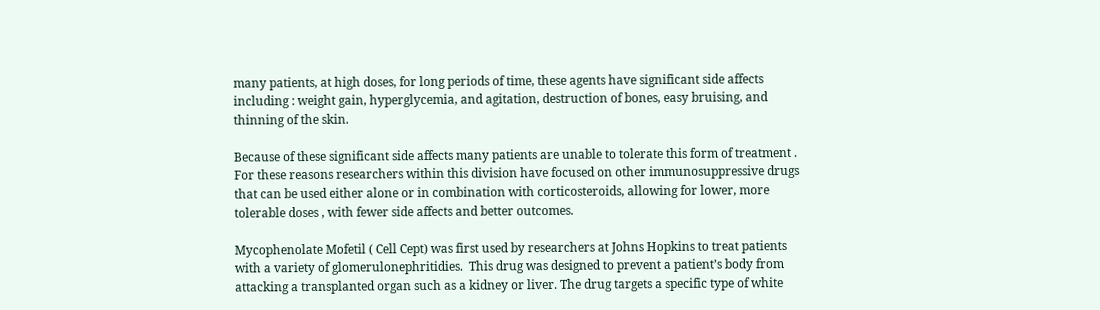many patients, at high doses, for long periods of time, these agents have significant side affects including : weight gain, hyperglycemia, and agitation, destruction of bones, easy bruising, and thinning of the skin.

Because of these significant side affects many patients are unable to tolerate this form of treatment .  For these reasons researchers within this division have focused on other immunosuppressive drugs that can be used either alone or in combination with corticosteroids, allowing for lower, more tolerable doses , with fewer side affects and better outcomes.

Mycophenolate Mofetil ( Cell Cept) was first used by researchers at Johns Hopkins to treat patients with a variety of glomerulonephritidies.  This drug was designed to prevent a patient’s body from attacking a transplanted organ such as a kidney or liver. The drug targets a specific type of white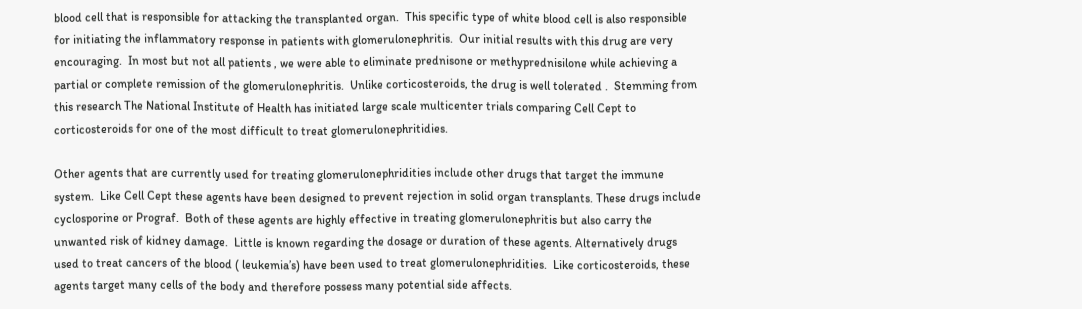blood cell that is responsible for attacking the transplanted organ.  This specific type of white blood cell is also responsible for initiating the inflammatory response in patients with glomerulonephritis.  Our initial results with this drug are very encouraging.  In most but not all patients , we were able to eliminate prednisone or methyprednisilone while achieving a partial or complete remission of the glomerulonephritis.  Unlike corticosteroids, the drug is well tolerated .  Stemming from this research The National Institute of Health has initiated large scale multicenter trials comparing Cell Cept to corticosteroids for one of the most difficult to treat glomerulonephritidies.

Other agents that are currently used for treating glomerulonephridities include other drugs that target the immune system.  Like Cell Cept these agents have been designed to prevent rejection in solid organ transplants. These drugs include cyclosporine or Prograf.  Both of these agents are highly effective in treating glomerulonephritis but also carry the unwanted risk of kidney damage.  Little is known regarding the dosage or duration of these agents. Alternatively drugs used to treat cancers of the blood ( leukemia’s) have been used to treat glomerulonephridities.  Like corticosteroids, these agents target many cells of the body and therefore possess many potential side affects.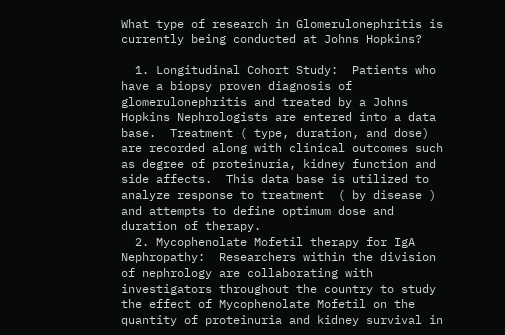What type of research in Glomerulonephritis is currently being conducted at Johns Hopkins?

  1. Longitudinal Cohort Study:  Patients who have a biopsy proven diagnosis of  glomerulonephritis and treated by a Johns Hopkins Nephrologists are entered into a data base.  Treatment ( type, duration, and dose) are recorded along with clinical outcomes such as degree of proteinuria, kidney function and side affects.  This data base is utilized to analyze response to treatment  ( by disease ) and attempts to define optimum dose and duration of therapy.
  2. Mycophenolate Mofetil therapy for IgA Nephropathy:  Researchers within the division of nephrology are collaborating with investigators throughout the country to study the effect of Mycophenolate Mofetil on the quantity of proteinuria and kidney survival in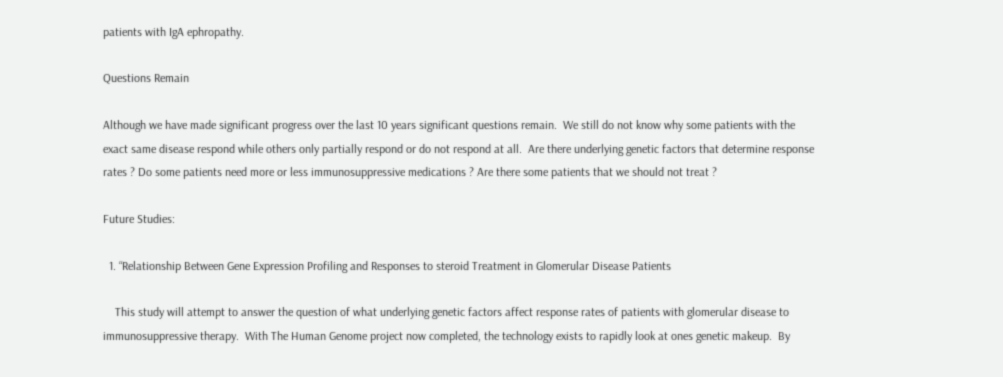patients with IgA ephropathy.

Questions Remain

Although we have made significant progress over the last 10 years significant questions remain.  We still do not know why some patients with the exact same disease respond while others only partially respond or do not respond at all.  Are there underlying genetic factors that determine response rates ? Do some patients need more or less immunosuppressive medications ? Are there some patients that we should not treat ?

Future Studies:

  1. “Relationship Between Gene Expression Profiling and Responses to steroid Treatment in Glomerular Disease Patients

    This study will attempt to answer the question of what underlying genetic factors affect response rates of patients with glomerular disease to immunosuppressive therapy.  With The Human Genome project now completed, the technology exists to rapidly look at ones genetic makeup.  By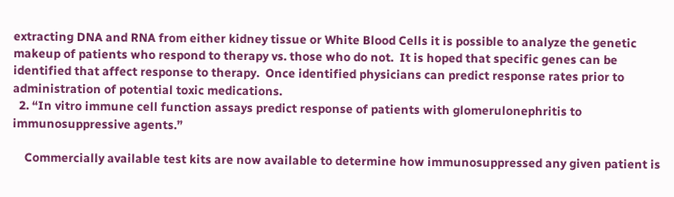extracting DNA and RNA from either kidney tissue or White Blood Cells it is possible to analyze the genetic makeup of patients who respond to therapy vs. those who do not.  It is hoped that specific genes can be identified that affect response to therapy.  Once identified physicians can predict response rates prior to administration of potential toxic medications.
  2. “In vitro immune cell function assays predict response of patients with glomerulonephritis to immunosuppressive agents.”

    Commercially available test kits are now available to determine how immunosuppressed any given patient is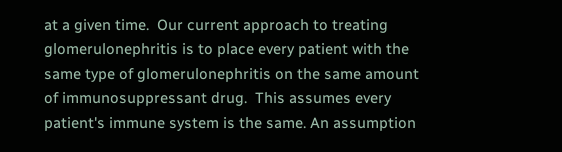at a given time.  Our current approach to treating glomerulonephritis is to place every patient with the same type of glomerulonephritis on the same amount of immunosuppressant drug.  This assumes every patient's immune system is the same. An assumption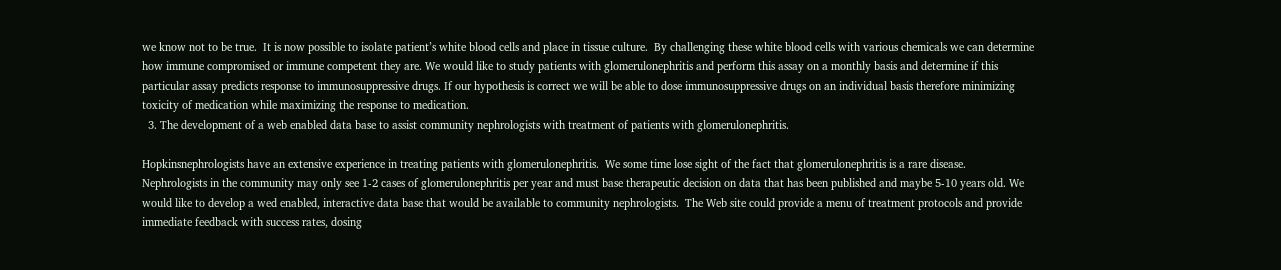we know not to be true.  It is now possible to isolate patient’s white blood cells and place in tissue culture.  By challenging these white blood cells with various chemicals we can determine how immune compromised or immune competent they are. We would like to study patients with glomerulonephritis and perform this assay on a monthly basis and determine if this particular assay predicts response to immunosuppressive drugs. If our hypothesis is correct we will be able to dose immunosuppressive drugs on an individual basis therefore minimizing toxicity of medication while maximizing the response to medication.
  3. The development of a web enabled data base to assist community nephrologists with treatment of patients with glomerulonephritis.

Hopkinsnephrologists have an extensive experience in treating patients with glomerulonephritis.  We some time lose sight of the fact that glomerulonephritis is a rare disease.  Nephrologists in the community may only see 1-2 cases of glomerulonephritis per year and must base therapeutic decision on data that has been published and maybe 5-10 years old. We would like to develop a wed enabled, interactive data base that would be available to community nephrologists.  The Web site could provide a menu of treatment protocols and provide immediate feedback with success rates, dosing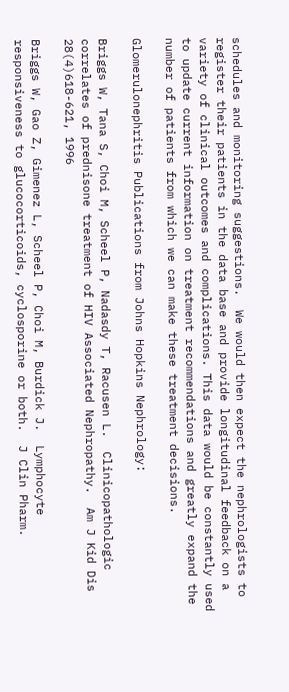schedules and monitoring suggestions.  We would then expect the nephrologists to register their patients in the data base and provide longitudinal feedback on a variety of clinical outcomes and complications. This data would be constantly used to update current information on treatment recommendations and greatly expand the number of patients from which we can make these treatment decisions.

Glomerulonephritis Publications from Johns Hopkins Nephrology:

Briggs W, Tana S, Choi M, Scheel P, Nadasdy T, Racusen L.  Clinicopathologic correlates of prednisone treatment of HIV Associated Nephropathy.  Am J Kid Dis 28(4)618-621, 1996

Briggs W, Gao Z, Gimenez L, Scheel P, Choi M, Burdick J.  Lymphocyte responsiveness to glucocorticoids, cyclosporine or both.  J Clin Pharm.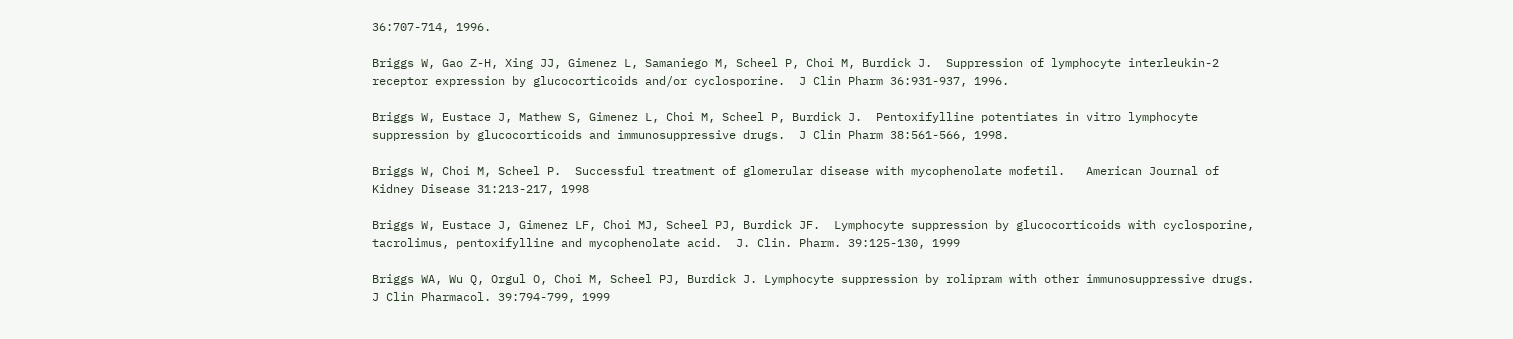36:707-714, 1996.

Briggs W, Gao Z-H, Xing JJ, Gimenez L, Samaniego M, Scheel P, Choi M, Burdick J.  Suppression of lymphocyte interleukin-2 receptor expression by glucocorticoids and/or cyclosporine.  J Clin Pharm 36:931-937, 1996.

Briggs W, Eustace J, Mathew S, Gimenez L, Choi M, Scheel P, Burdick J.  Pentoxifylline potentiates in vitro lymphocyte suppression by glucocorticoids and immunosuppressive drugs.  J Clin Pharm 38:561-566, 1998.

Briggs W, Choi M, Scheel P.  Successful treatment of glomerular disease with mycophenolate mofetil.   American Journal of Kidney Disease 31:213-217, 1998

Briggs W, Eustace J, Gimenez LF, Choi MJ, Scheel PJ, Burdick JF.  Lymphocyte suppression by glucocorticoids with cyclosporine, tacrolimus, pentoxifylline and mycophenolate acid.  J. Clin. Pharm. 39:125-130, 1999

Briggs WA, Wu Q, Orgul O, Choi M, Scheel PJ, Burdick J. Lymphocyte suppression by rolipram with other immunosuppressive drugs. J Clin Pharmacol. 39:794-799, 1999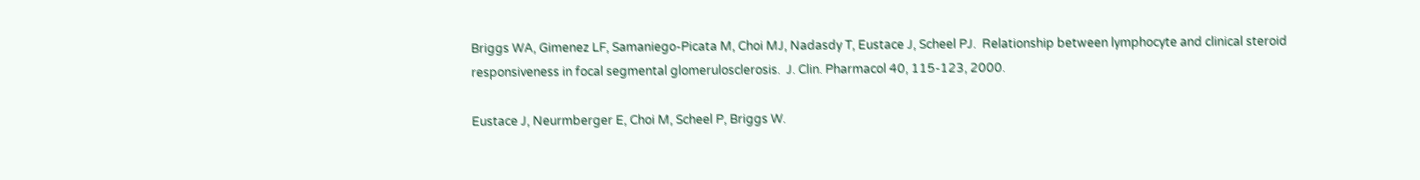Briggs WA, Gimenez LF, Samaniego-Picata M, Choi MJ, Nadasdy T, Eustace J, Scheel PJ.  Relationship between lymphocyte and clinical steroid responsiveness in focal segmental glomerulosclerosis.  J. Clin. Pharmacol 40, 115-123, 2000.

Eustace J, Neurmberger E, Choi M, Scheel P, Briggs W.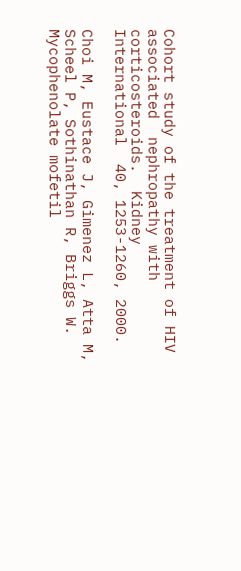Cohort study of the treatment of HIV associated  nephropathy with corticosteroids.  Kidney International  40, 1253-1260, 2000.

Choi M, Eustace J, Gimenez L, Atta M, Scheel P, Sothinathan R, Briggs W.  Mycophenolate mofetil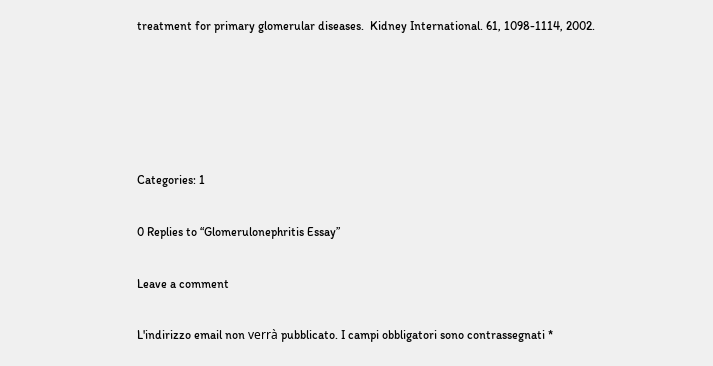treatment for primary glomerular diseases.  Kidney International. 61, 1098-1114, 2002.





Categories: 1

0 Replies to “Glomerulonephritis Essay”

Leave a comment

L'indirizzo email non verrà pubblicato. I campi obbligatori sono contrassegnati *